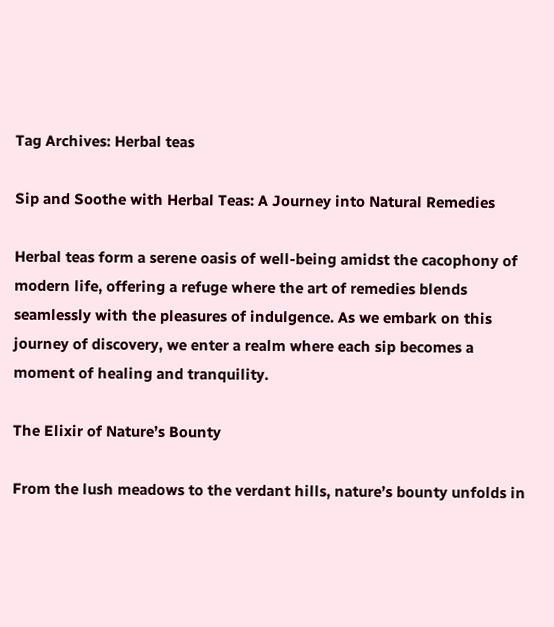Tag Archives: Herbal teas

Sip and Soothe with Herbal Teas: A Journey into Natural Remedies

Herbal teas form a serene oasis of well-being amidst the cacophony of modern life, offering a refuge where the art of remedies blends seamlessly with the pleasures of indulgence. As we embark on this journey of discovery, we enter a realm where each sip becomes a moment of healing and tranquility.

The Elixir of Nature’s Bounty

From the lush meadows to the verdant hills, nature’s bounty unfolds in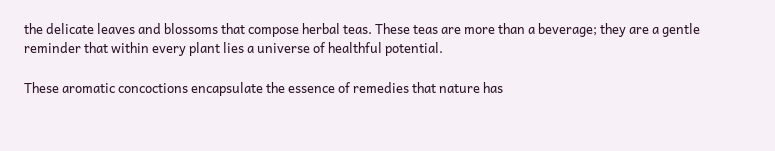the delicate leaves and blossoms that compose herbal teas. These teas are more than a beverage; they are a gentle reminder that within every plant lies a universe of healthful potential.

These aromatic concoctions encapsulate the essence of remedies that nature has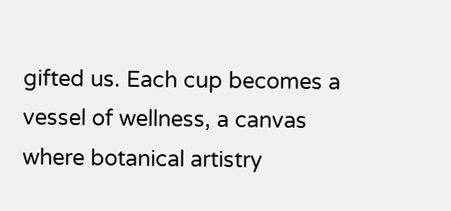gifted us. Each cup becomes a vessel of wellness, a canvas where botanical artistry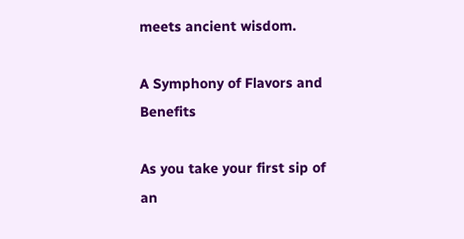meets ancient wisdom.

A Symphony of Flavors and Benefits

As you take your first sip of an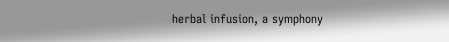herbal infusion, a symphony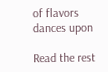of flavors dances upon

Read the rest